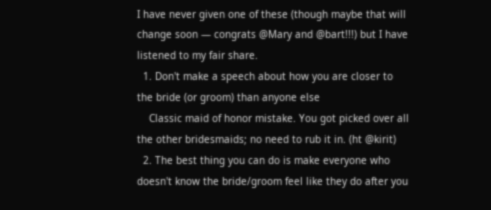I have never given one of these (though maybe that will change soon — congrats @Mary and @bart!!!) but I have listened to my fair share.
  1. Don't make a speech about how you are closer to the bride (or groom) than anyone else
    Classic maid of honor mistake. You got picked over all the other bridesmaids; no need to rub it in. (ht @kirit)
  2. The best thing you can do is make everyone who doesn't know the bride/groom feel like they do after you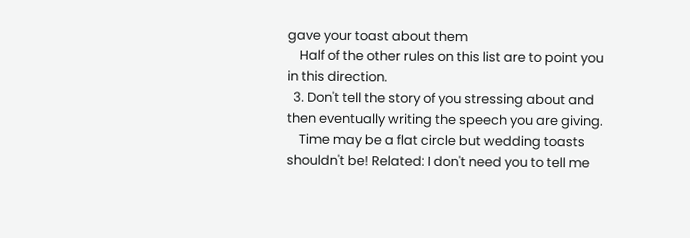gave your toast about them
    Half of the other rules on this list are to point you in this direction.
  3. Don't tell the story of you stressing about and then eventually writing the speech you are giving.
    Time may be a flat circle but wedding toasts shouldn't be! Related: I don't need you to tell me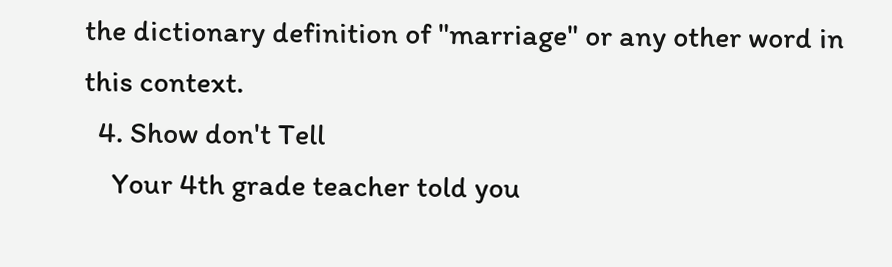the dictionary definition of "marriage" or any other word in this context.
  4. Show don't Tell
    Your 4th grade teacher told you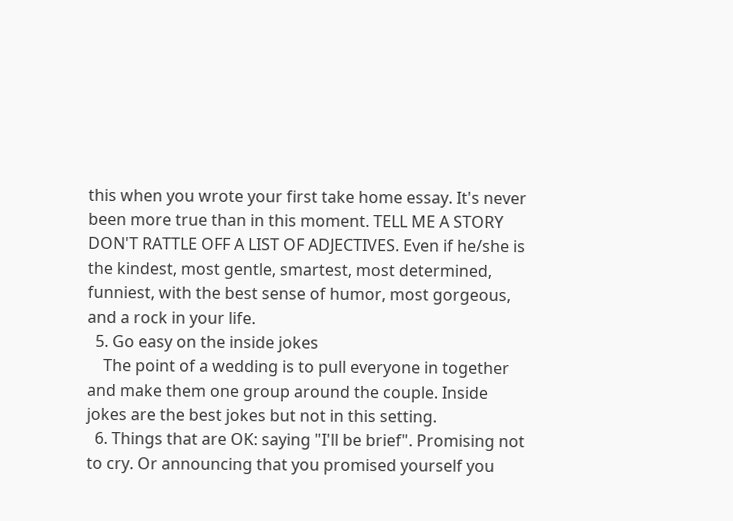this when you wrote your first take home essay. It's never been more true than in this moment. TELL ME A STORY DON'T RATTLE OFF A LIST OF ADJECTIVES. Even if he/she is the kindest, most gentle, smartest, most determined, funniest, with the best sense of humor, most gorgeous, and a rock in your life.
  5. Go easy on the inside jokes
    The point of a wedding is to pull everyone in together and make them one group around the couple. Inside jokes are the best jokes but not in this setting.
  6. Things that are OK: saying "I'll be brief". Promising not to cry. Or announcing that you promised yourself you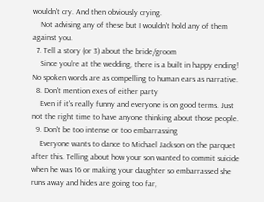wouldn't cry. And then obviously crying.
    Not advising any of these but I wouldn't hold any of them against you.
  7. Tell a story (or 3) about the bride/groom
    Since you're at the wedding, there is a built in happy ending! No spoken words are as compelling to human ears as narrative.
  8. Don't mention exes of either party
    Even if it's really funny and everyone is on good terms. Just not the right time to have anyone thinking about those people.
  9. Don't be too intense or too embarrassing
    Everyone wants to dance to Michael Jackson on the parquet after this. Telling about how your son wanted to commit suicide when he was 16 or making your daughter so embarrassed she runs away and hides are going too far,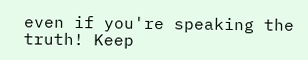even if you're speaking the truth! Keep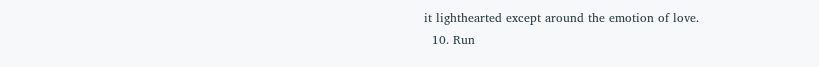it lighthearted except around the emotion of love.
  10. Run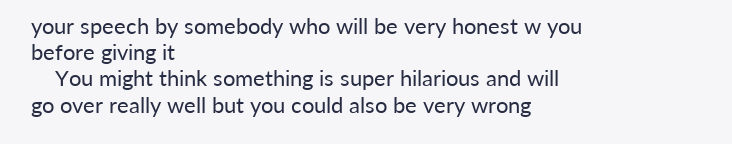your speech by somebody who will be very honest w you before giving it
    You might think something is super hilarious and will go over really well but you could also be very wrong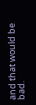and that would be bad.